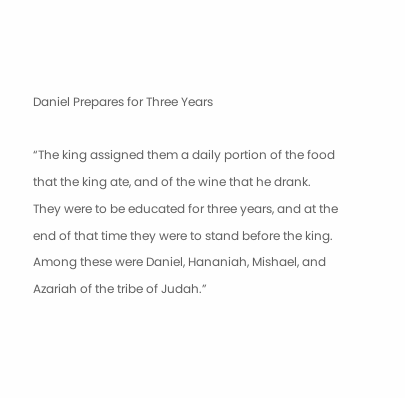Daniel Prepares for Three Years

“The king assigned them a daily portion of the food that the king ate, and of the wine that he drank. They were to be educated for three years, and at the end of that time they were to stand before the king. Among these were Daniel, Hananiah, Mishael, and Azariah of the tribe of Judah.”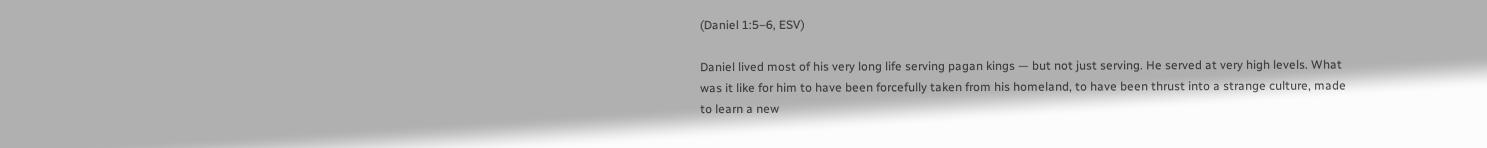(Daniel 1:5–6, ESV)

Daniel lived most of his very long life serving pagan kings — but not just serving. He served at very high levels. What was it like for him to have been forcefully taken from his homeland, to have been thrust into a strange culture, made to learn a new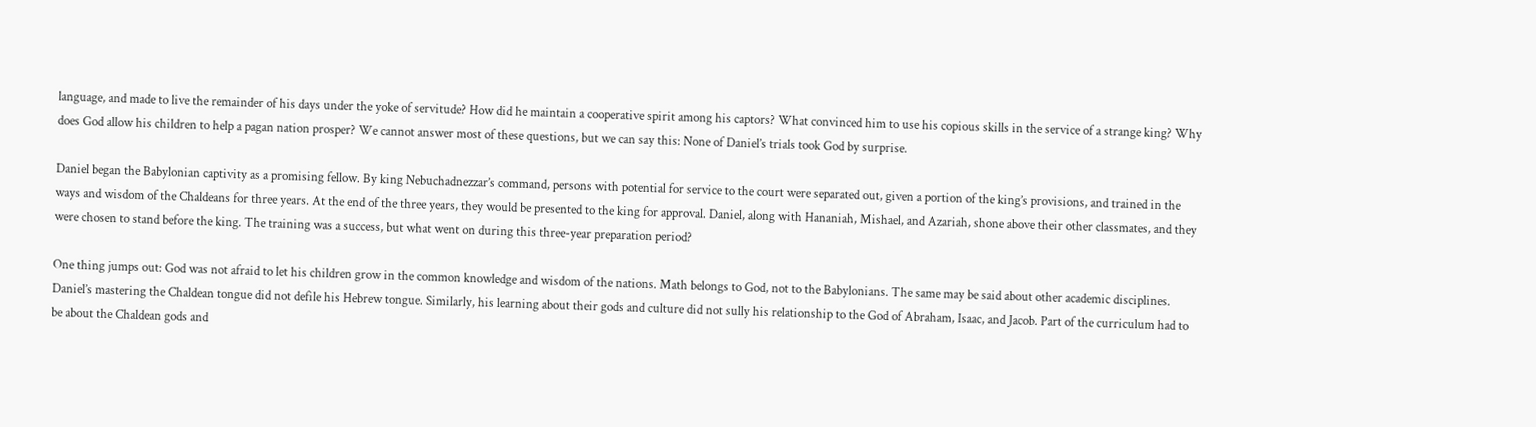language, and made to live the remainder of his days under the yoke of servitude? How did he maintain a cooperative spirit among his captors? What convinced him to use his copious skills in the service of a strange king? Why does God allow his children to help a pagan nation prosper? We cannot answer most of these questions, but we can say this: None of Daniel’s trials took God by surprise.

Daniel began the Babylonian captivity as a promising fellow. By king Nebuchadnezzar’s command, persons with potential for service to the court were separated out, given a portion of the king’s provisions, and trained in the ways and wisdom of the Chaldeans for three years. At the end of the three years, they would be presented to the king for approval. Daniel, along with Hananiah, Mishael, and Azariah, shone above their other classmates, and they were chosen to stand before the king. The training was a success, but what went on during this three-year preparation period?

One thing jumps out: God was not afraid to let his children grow in the common knowledge and wisdom of the nations. Math belongs to God, not to the Babylonians. The same may be said about other academic disciplines. Daniel’s mastering the Chaldean tongue did not defile his Hebrew tongue. Similarly, his learning about their gods and culture did not sully his relationship to the God of Abraham, Isaac, and Jacob. Part of the curriculum had to be about the Chaldean gods and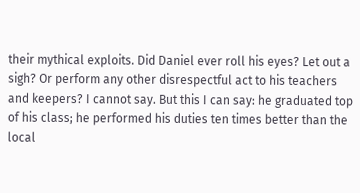their mythical exploits. Did Daniel ever roll his eyes? Let out a sigh? Or perform any other disrespectful act to his teachers and keepers? I cannot say. But this I can say: he graduated top of his class; he performed his duties ten times better than the local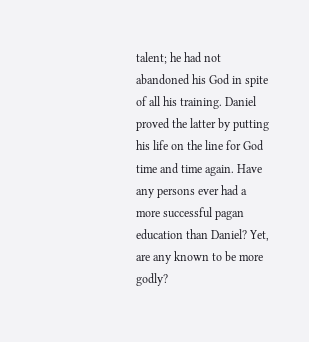talent; he had not abandoned his God in spite of all his training. Daniel proved the latter by putting his life on the line for God time and time again. Have any persons ever had a more successful pagan education than Daniel? Yet, are any known to be more godly?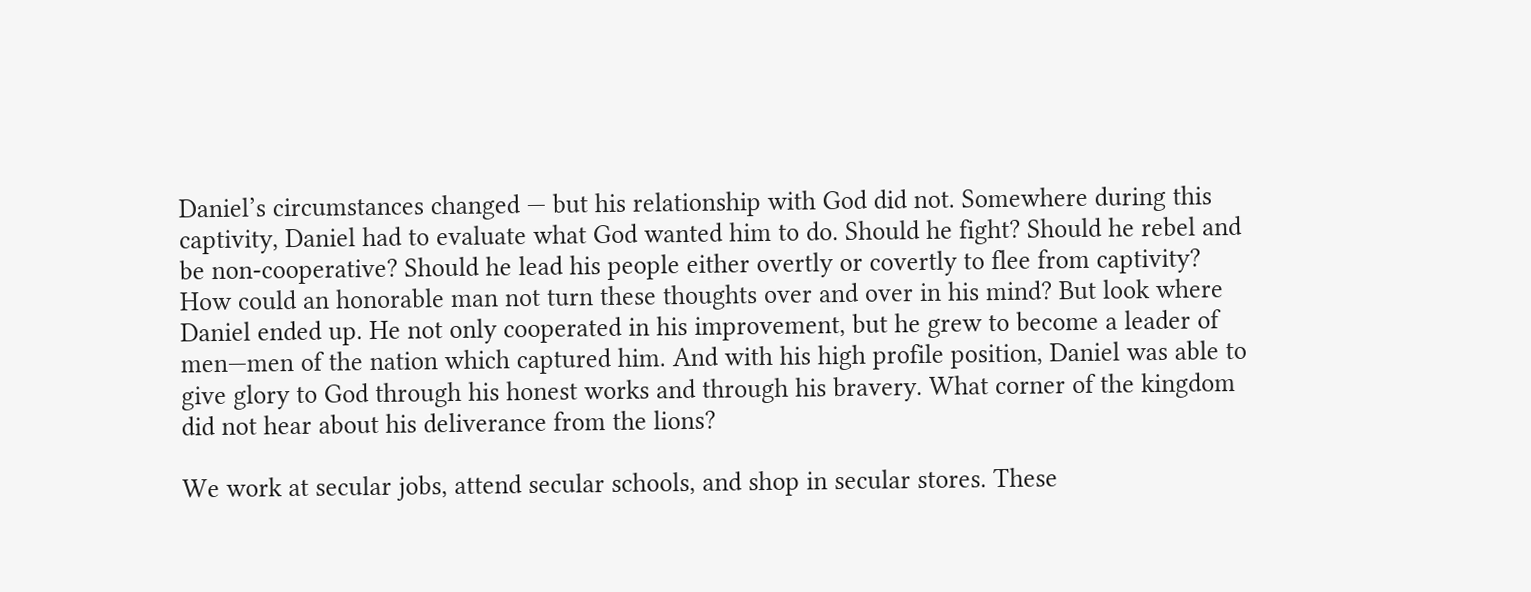Daniel’s circumstances changed — but his relationship with God did not. Somewhere during this captivity, Daniel had to evaluate what God wanted him to do. Should he fight? Should he rebel and be non-cooperative? Should he lead his people either overtly or covertly to flee from captivity? How could an honorable man not turn these thoughts over and over in his mind? But look where Daniel ended up. He not only cooperated in his improvement, but he grew to become a leader of men—men of the nation which captured him. And with his high profile position, Daniel was able to give glory to God through his honest works and through his bravery. What corner of the kingdom did not hear about his deliverance from the lions?

We work at secular jobs, attend secular schools, and shop in secular stores. These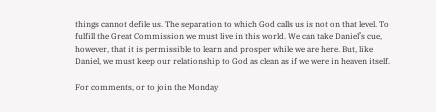things cannot defile us. The separation to which God calls us is not on that level. To fulfill the Great Commission we must live in this world. We can take Daniel’s cue, however, that it is permissible to learn and prosper while we are here. But, like Daniel, we must keep our relationship to God as clean as if we were in heaven itself.

For comments, or to join the Monday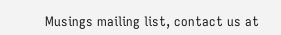Musings mailing list, contact us at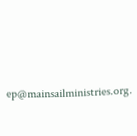ep@mainsailministries.org.